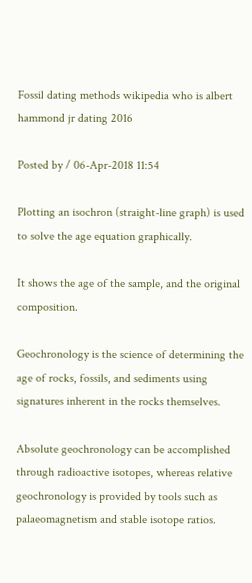Fossil dating methods wikipedia who is albert hammond jr dating 2016

Posted by / 06-Apr-2018 11:54

Plotting an isochron (straight-line graph) is used to solve the age equation graphically.

It shows the age of the sample, and the original composition.

Geochronology is the science of determining the age of rocks, fossils, and sediments using signatures inherent in the rocks themselves.

Absolute geochronology can be accomplished through radioactive isotopes, whereas relative geochronology is provided by tools such as palaeomagnetism and stable isotope ratios.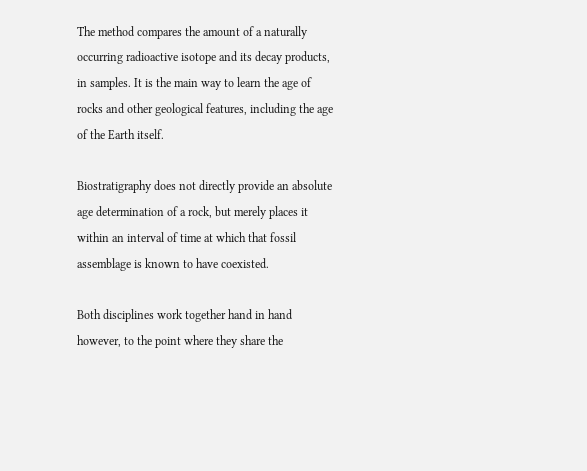The method compares the amount of a naturally occurring radioactive isotope and its decay products, in samples. It is the main way to learn the age of rocks and other geological features, including the age of the Earth itself.

Biostratigraphy does not directly provide an absolute age determination of a rock, but merely places it within an interval of time at which that fossil assemblage is known to have coexisted.

Both disciplines work together hand in hand however, to the point where they share the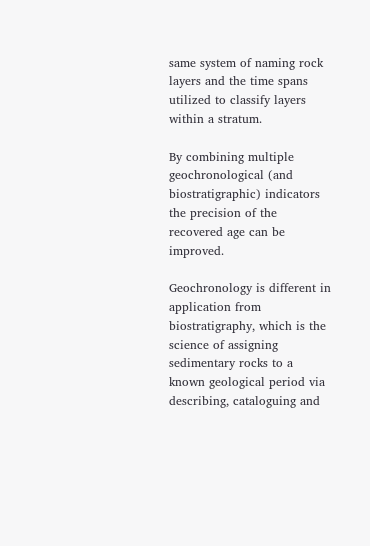same system of naming rock layers and the time spans utilized to classify layers within a stratum.

By combining multiple geochronological (and biostratigraphic) indicators the precision of the recovered age can be improved.

Geochronology is different in application from biostratigraphy, which is the science of assigning sedimentary rocks to a known geological period via describing, cataloguing and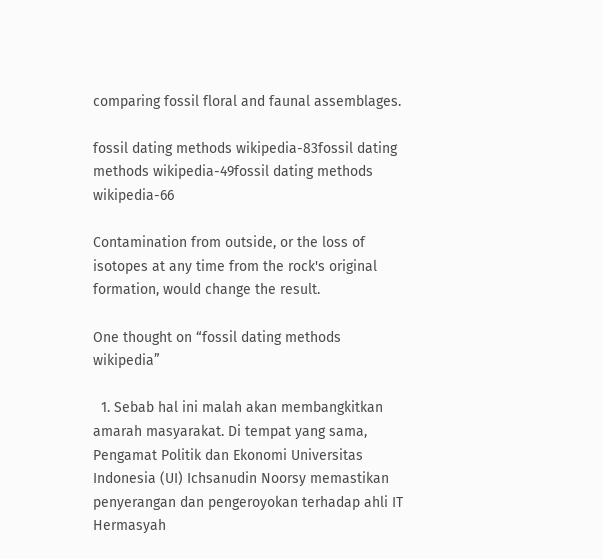comparing fossil floral and faunal assemblages.

fossil dating methods wikipedia-83fossil dating methods wikipedia-49fossil dating methods wikipedia-66

Contamination from outside, or the loss of isotopes at any time from the rock's original formation, would change the result.

One thought on “fossil dating methods wikipedia”

  1. Sebab hal ini malah akan membangkitkan amarah masyarakat. Di tempat yang sama, Pengamat Politik dan Ekonomi Universitas Indonesia (UI) Ichsanudin Noorsy memastikan penyerangan dan pengeroyokan terhadap ahli IT Hermasyah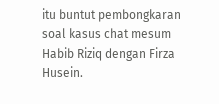itu buntut pembongkaran soal kasus chat mesum Habib Riziq dengan Firza Husein.